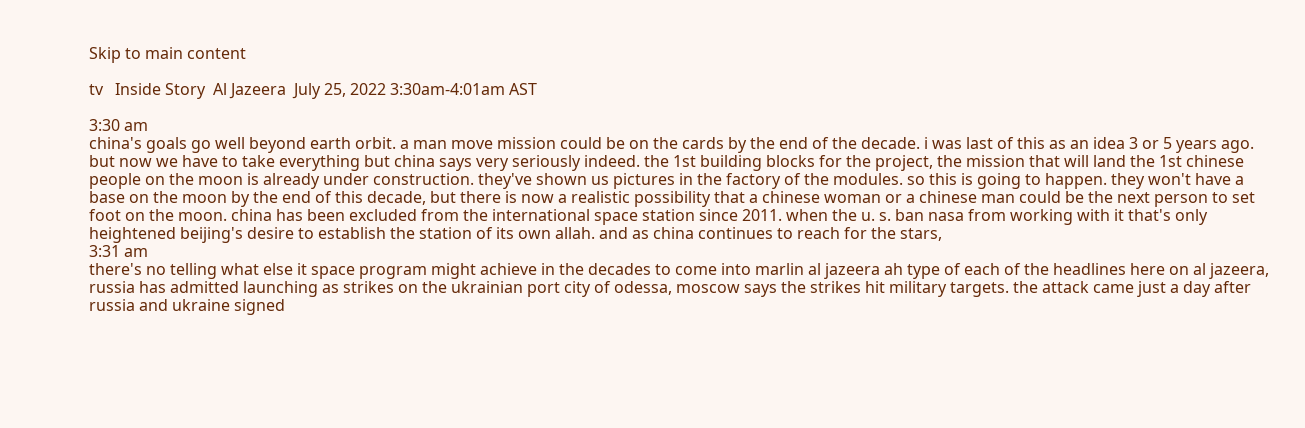Skip to main content

tv   Inside Story  Al Jazeera  July 25, 2022 3:30am-4:01am AST

3:30 am
china's goals go well beyond earth orbit. a man move mission could be on the cards by the end of the decade. i was last of this as an idea 3 or 5 years ago. but now we have to take everything but china says very seriously indeed. the 1st building blocks for the project, the mission that will land the 1st chinese people on the moon is already under construction. they've shown us pictures in the factory of the modules. so this is going to happen. they won't have a base on the moon by the end of this decade, but there is now a realistic possibility that a chinese woman or a chinese man could be the next person to set foot on the moon. china has been excluded from the international space station since 2011. when the u. s. ban nasa from working with it that's only heightened beijing's desire to establish the station of its own allah. and as china continues to reach for the stars,
3:31 am
there's no telling what else it space program might achieve in the decades to come into marlin al jazeera ah type of each of the headlines here on al jazeera, russia has admitted launching as strikes on the ukrainian port city of odessa, moscow says the strikes hit military targets. the attack came just a day after russia and ukraine signed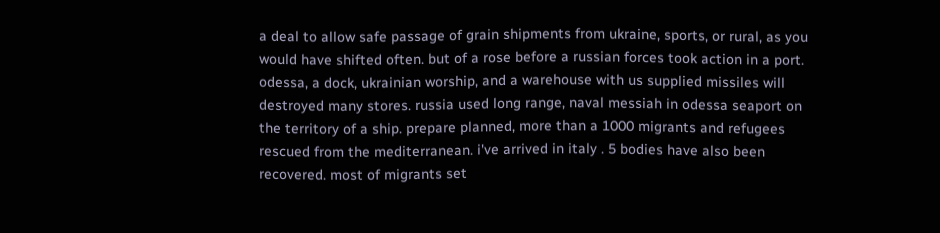a deal to allow safe passage of grain shipments from ukraine, sports, or rural, as you would have shifted often. but of a rose before a russian forces took action in a port. odessa, a dock, ukrainian worship, and a warehouse with us supplied missiles will destroyed many stores. russia used long range, naval messiah in odessa seaport on the territory of a ship. prepare planned, more than a 1000 migrants and refugees rescued from the mediterranean. i've arrived in italy . 5 bodies have also been recovered. most of migrants set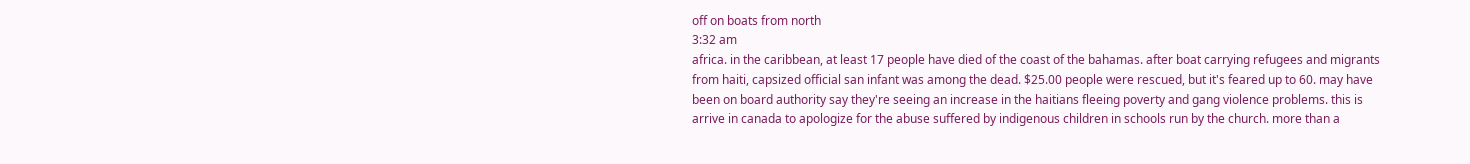off on boats from north
3:32 am
africa. in the caribbean, at least 17 people have died of the coast of the bahamas. after boat carrying refugees and migrants from haiti, capsized official san infant was among the dead. $25.00 people were rescued, but it's feared up to 60. may have been on board authority say they're seeing an increase in the haitians fleeing poverty and gang violence problems. this is arrive in canada to apologize for the abuse suffered by indigenous children in schools run by the church. more than a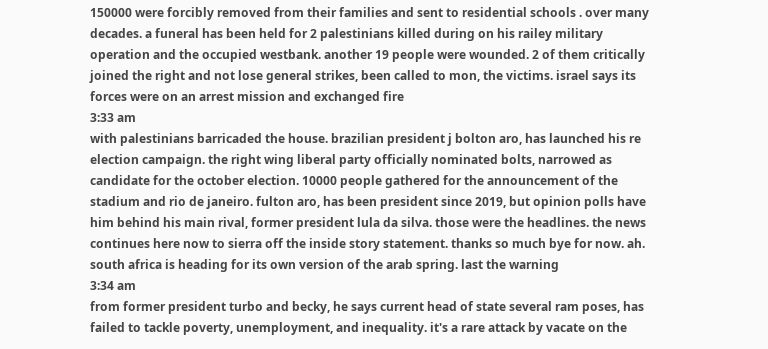150000 were forcibly removed from their families and sent to residential schools . over many decades. a funeral has been held for 2 palestinians killed during on his railey military operation and the occupied westbank. another 19 people were wounded. 2 of them critically joined the right and not lose general strikes, been called to mon, the victims. israel says its forces were on an arrest mission and exchanged fire
3:33 am
with palestinians barricaded the house. brazilian president j bolton aro, has launched his re election campaign. the right wing liberal party officially nominated bolts, narrowed as candidate for the october election. 10000 people gathered for the announcement of the stadium and rio de janeiro. fulton aro, has been president since 2019, but opinion polls have him behind his main rival, former president lula da silva. those were the headlines. the news continues here now to sierra off the inside story statement. thanks so much bye for now. ah. south africa is heading for its own version of the arab spring. last the warning
3:34 am
from former president turbo and becky, he says current head of state several ram poses, has failed to tackle poverty, unemployment, and inequality. it's a rare attack by vacate on the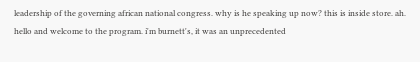leadership of the governing african national congress. why is he speaking up now? this is inside store. ah. hello and welcome to the program. i'm burnett's, it was an unprecedented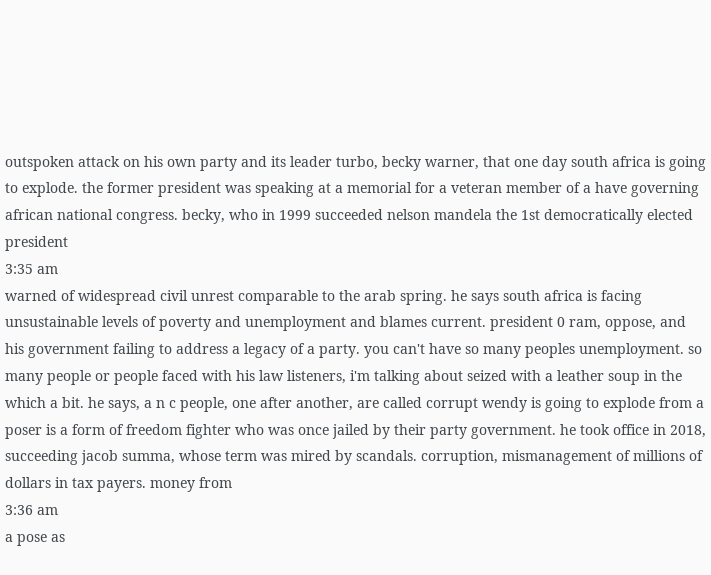outspoken attack on his own party and its leader turbo, becky warner, that one day south africa is going to explode. the former president was speaking at a memorial for a veteran member of a have governing african national congress. becky, who in 1999 succeeded nelson mandela the 1st democratically elected president
3:35 am
warned of widespread civil unrest comparable to the arab spring. he says south africa is facing unsustainable levels of poverty and unemployment and blames current. president 0 ram, oppose, and his government failing to address a legacy of a party. you can't have so many peoples unemployment. so many people or people faced with his law listeners, i'm talking about seized with a leather soup in the which a bit. he says, a n c people, one after another, are called corrupt wendy is going to explode from a poser is a form of freedom fighter who was once jailed by their party government. he took office in 2018, succeeding jacob summa, whose term was mired by scandals. corruption, mismanagement of millions of dollars in tax payers. money from
3:36 am
a pose as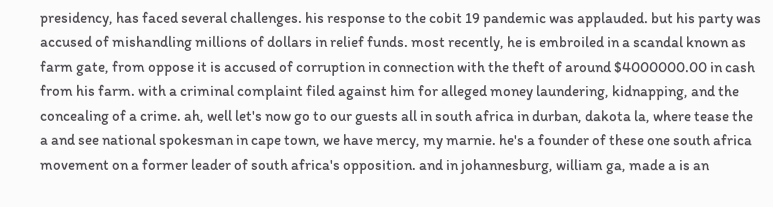presidency, has faced several challenges. his response to the cobit 19 pandemic was applauded. but his party was accused of mishandling millions of dollars in relief funds. most recently, he is embroiled in a scandal known as farm gate, from oppose it is accused of corruption in connection with the theft of around $4000000.00 in cash from his farm. with a criminal complaint filed against him for alleged money laundering, kidnapping, and the concealing of a crime. ah, well let's now go to our guests all in south africa in durban, dakota la, where tease the a and see national spokesman in cape town, we have mercy, my marnie. he's a founder of these one south africa movement on a former leader of south africa's opposition. and in johannesburg, william ga, made a is an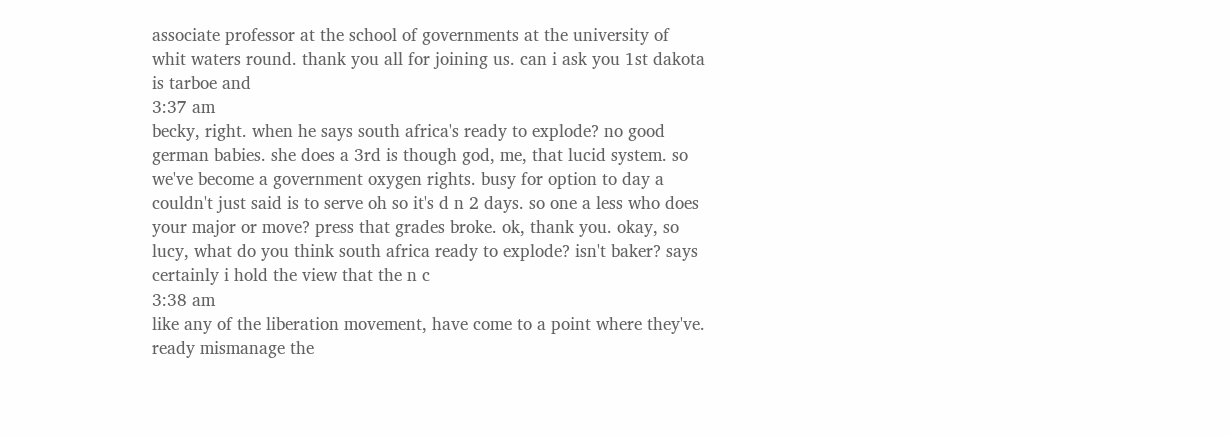associate professor at the school of governments at the university of whit waters round. thank you all for joining us. can i ask you 1st dakota is tarboe and
3:37 am
becky, right. when he says south africa's ready to explode? no good german babies. she does a 3rd is though god, me, that lucid system. so we've become a government oxygen rights. busy for option to day a couldn't just said is to serve oh so it's d n 2 days. so one a less who does your major or move? press that grades broke. ok, thank you. okay, so lucy, what do you think south africa ready to explode? isn't baker? says certainly i hold the view that the n c
3:38 am
like any of the liberation movement, have come to a point where they've. ready mismanage the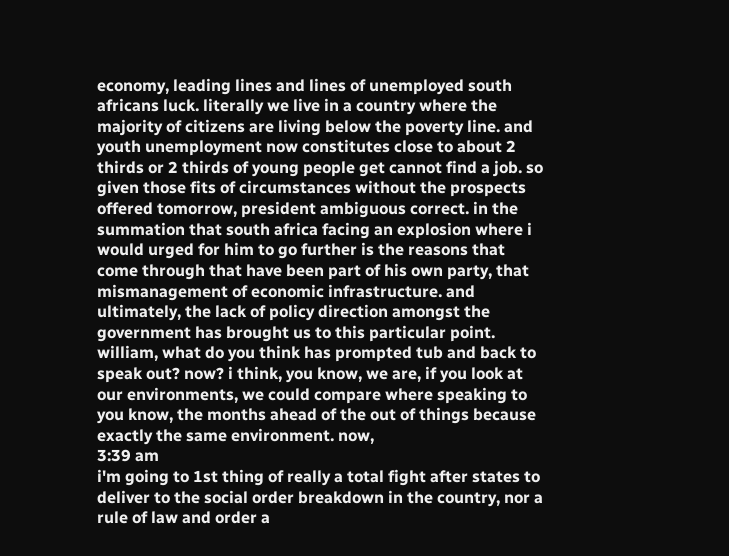economy, leading lines and lines of unemployed south africans luck. literally we live in a country where the majority of citizens are living below the poverty line. and youth unemployment now constitutes close to about 2 thirds or 2 thirds of young people get cannot find a job. so given those fits of circumstances without the prospects offered tomorrow, president ambiguous correct. in the summation that south africa facing an explosion where i would urged for him to go further is the reasons that come through that have been part of his own party, that mismanagement of economic infrastructure. and ultimately, the lack of policy direction amongst the government has brought us to this particular point. william, what do you think has prompted tub and back to speak out? now? i think, you know, we are, if you look at our environments, we could compare where speaking to you know, the months ahead of the out of things because exactly the same environment. now,
3:39 am
i'm going to 1st thing of really a total fight after states to deliver to the social order breakdown in the country, nor a rule of law and order a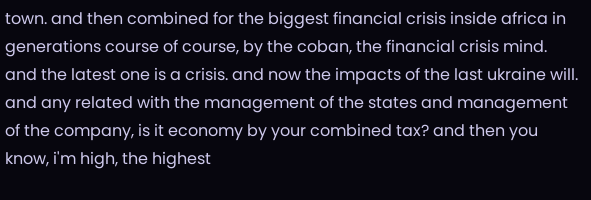town. and then combined for the biggest financial crisis inside africa in generations course of course, by the coban, the financial crisis mind. and the latest one is a crisis. and now the impacts of the last ukraine will. and any related with the management of the states and management of the company, is it economy by your combined tax? and then you know, i'm high, the highest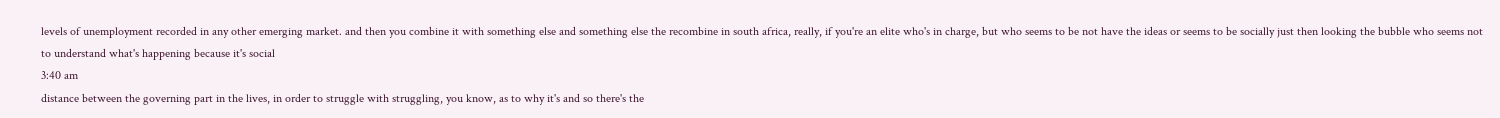levels of unemployment recorded in any other emerging market. and then you combine it with something else and something else the recombine in south africa, really, if you're an elite who's in charge, but who seems to be not have the ideas or seems to be socially just then looking the bubble who seems not to understand what's happening because it's social
3:40 am
distance between the governing part in the lives, in order to struggle with struggling, you know, as to why it's and so there's the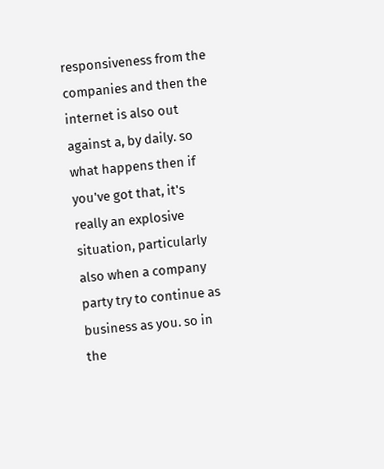responsiveness from the companies and then the internet is also out against a, by daily. so what happens then if you've got that, it's really an explosive situation, particularly also when a company party try to continue as business as you. so in the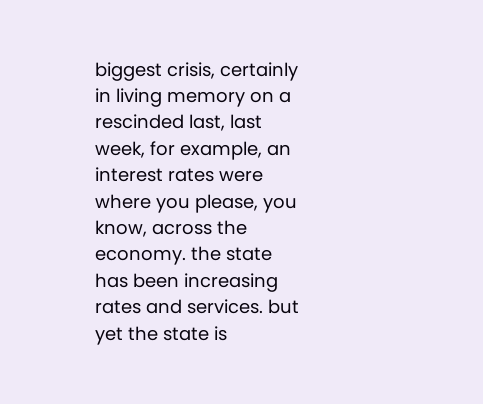biggest crisis, certainly in living memory on a rescinded last, last week, for example, an interest rates were where you please, you know, across the economy. the state has been increasing rates and services. but yet the state is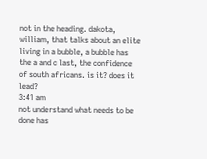not in the heading. dakota, william, that talks about an elite living in a bubble, a bubble has the a and c last, the confidence of south africans. is it? does it lead?
3:41 am
not understand what needs to be done has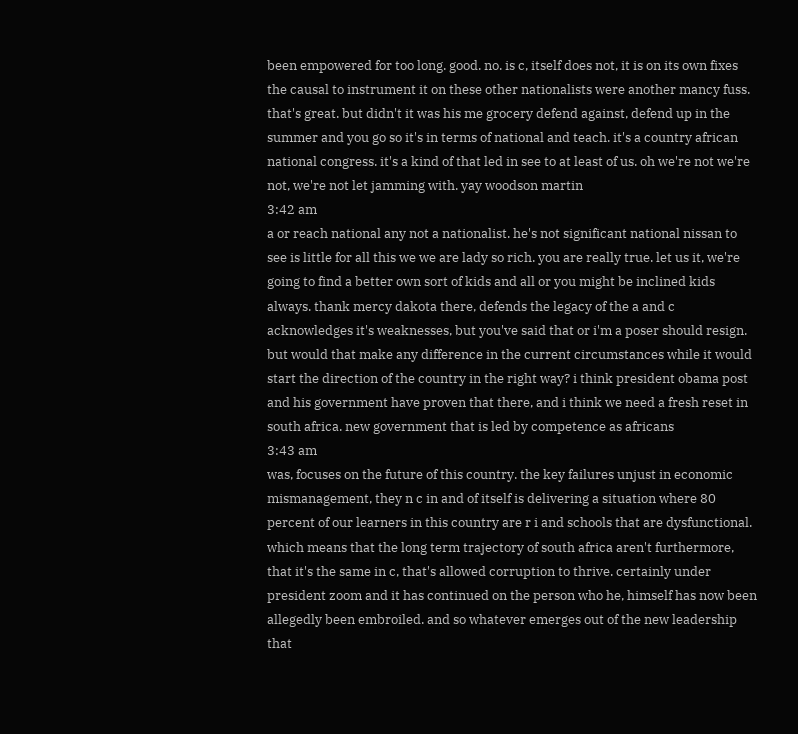been empowered for too long. good. no. is c, itself does not, it is on its own fixes the causal to instrument it on these other nationalists were another mancy fuss. that's great. but didn't it was his me grocery defend against, defend up in the summer and you go so it's in terms of national and teach. it's a country african national congress. it's a kind of that led in see to at least of us. oh we're not we're not, we're not let jamming with. yay woodson martin
3:42 am
a or reach national any not a nationalist. he's not significant national nissan to see is little for all this we we are lady so rich. you are really true. let us it, we're going to find a better own sort of kids and all or you might be inclined kids always. thank mercy dakota there, defends the legacy of the a and c acknowledges it's weaknesses, but you've said that or i'm a poser should resign. but would that make any difference in the current circumstances while it would start the direction of the country in the right way? i think president obama post and his government have proven that there, and i think we need a fresh reset in south africa. new government that is led by competence as africans
3:43 am
was, focuses on the future of this country. the key failures unjust in economic mismanagement, they n c in and of itself is delivering a situation where 80 percent of our learners in this country are r i and schools that are dysfunctional. which means that the long term trajectory of south africa aren't furthermore, that it's the same in c, that's allowed corruption to thrive. certainly under president zoom and it has continued on the person who he, himself has now been allegedly been embroiled. and so whatever emerges out of the new leadership that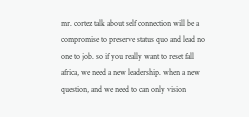mr. cortez talk about self connection will be a compromise to preserve status quo and lead no one to job. so if you really want to reset fall africa, we need a new leadership. when a new question, and we need to can only vision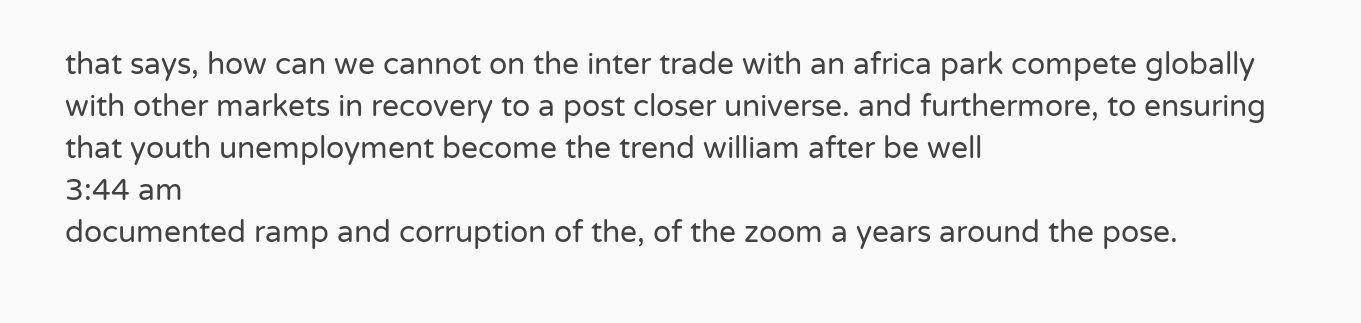that says, how can we cannot on the inter trade with an africa park compete globally with other markets in recovery to a post closer universe. and furthermore, to ensuring that youth unemployment become the trend william after be well
3:44 am
documented ramp and corruption of the, of the zoom a years around the pose.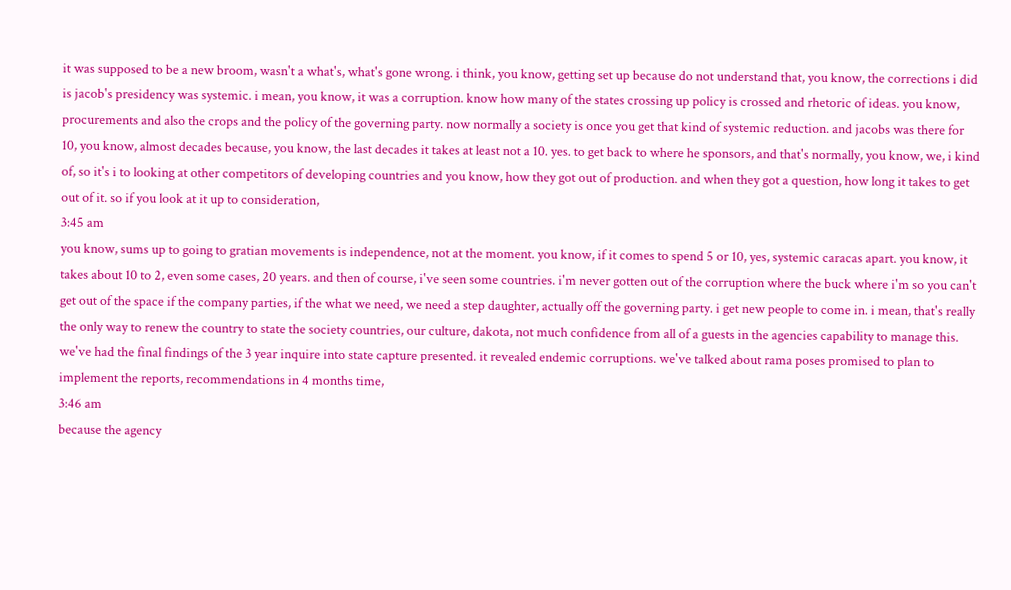it was supposed to be a new broom, wasn't a what's, what's gone wrong. i think, you know, getting set up because do not understand that, you know, the corrections i did is jacob's presidency was systemic. i mean, you know, it was a corruption. know how many of the states crossing up policy is crossed and rhetoric of ideas. you know, procurements and also the crops and the policy of the governing party. now normally a society is once you get that kind of systemic reduction. and jacobs was there for 10, you know, almost decades because, you know, the last decades it takes at least not a 10. yes. to get back to where he sponsors, and that's normally, you know, we, i kind of, so it's i to looking at other competitors of developing countries and you know, how they got out of production. and when they got a question, how long it takes to get out of it. so if you look at it up to consideration,
3:45 am
you know, sums up to going to gratian movements is independence, not at the moment. you know, if it comes to spend 5 or 10, yes, systemic caracas apart. you know, it takes about 10 to 2, even some cases, 20 years. and then of course, i've seen some countries. i'm never gotten out of the corruption where the buck where i'm so you can't get out of the space if the company parties, if the what we need, we need a step daughter, actually off the governing party. i get new people to come in. i mean, that's really the only way to renew the country to state the society countries, our culture, dakota, not much confidence from all of a guests in the agencies capability to manage this. we've had the final findings of the 3 year inquire into state capture presented. it revealed endemic corruptions. we've talked about rama poses promised to plan to implement the reports, recommendations in 4 months time,
3:46 am
because the agency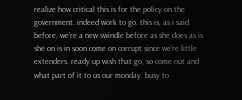realize how critical this is for the policy on the government. indeed work to go. this is, as i said before, we're a new swindle before as she does as is she on is in soon come on corrupt since we're little extenders. ready up wish that go, so come out and what part of it to us our monday. busy to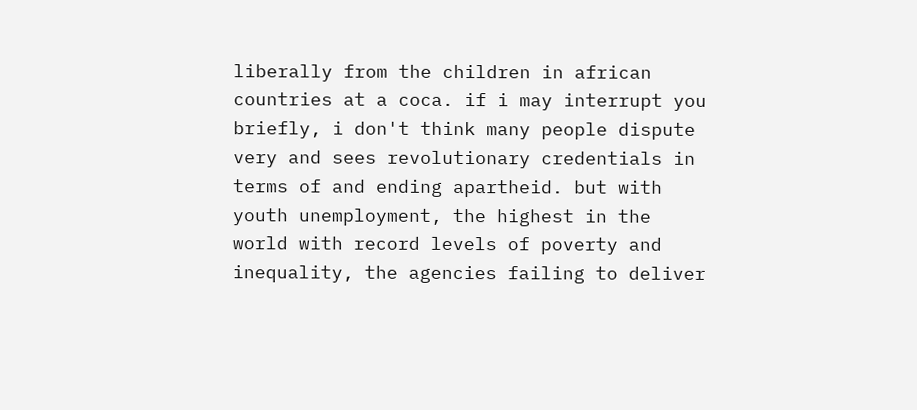liberally from the children in african countries at a coca. if i may interrupt you briefly, i don't think many people dispute very and sees revolutionary credentials in terms of and ending apartheid. but with youth unemployment, the highest in the world with record levels of poverty and inequality, the agencies failing to deliver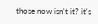those now isn't it? it's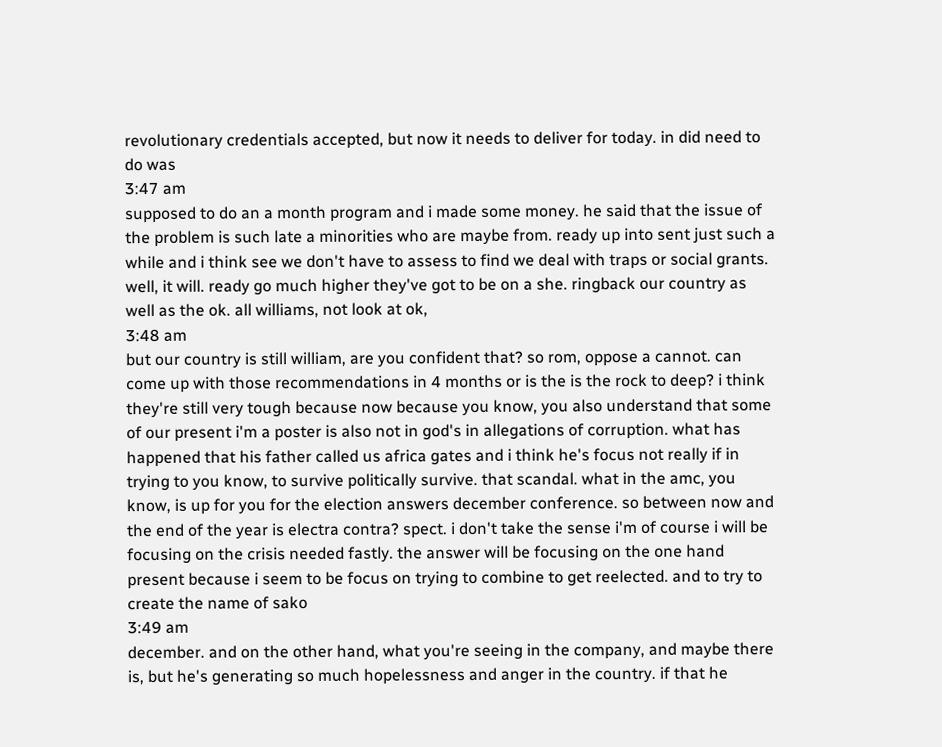revolutionary credentials accepted, but now it needs to deliver for today. in did need to do was
3:47 am
supposed to do an a month program and i made some money. he said that the issue of the problem is such late a minorities who are maybe from. ready up into sent just such a while and i think see we don't have to assess to find we deal with traps or social grants. well, it will. ready go much higher they've got to be on a she. ringback our country as well as the ok. all williams, not look at ok,
3:48 am
but our country is still william, are you confident that? so rom, oppose a cannot. can come up with those recommendations in 4 months or is the is the rock to deep? i think they're still very tough because now because you know, you also understand that some of our present i'm a poster is also not in god's in allegations of corruption. what has happened that his father called us africa gates and i think he's focus not really if in trying to you know, to survive politically survive. that scandal. what in the amc, you know, is up for you for the election answers december conference. so between now and the end of the year is electra contra? spect. i don't take the sense i'm of course i will be focusing on the crisis needed fastly. the answer will be focusing on the one hand present because i seem to be focus on trying to combine to get reelected. and to try to create the name of sako
3:49 am
december. and on the other hand, what you're seeing in the company, and maybe there is, but he's generating so much hopelessness and anger in the country. if that he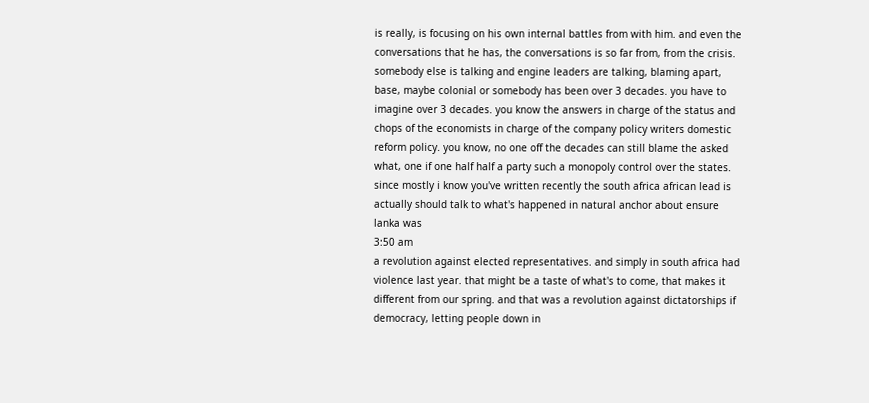is really, is focusing on his own internal battles from with him. and even the conversations that he has, the conversations is so far from, from the crisis. somebody else is talking and engine leaders are talking, blaming apart, base, maybe colonial or somebody has been over 3 decades. you have to imagine over 3 decades. you know the answers in charge of the status and chops of the economists in charge of the company policy writers domestic reform policy. you know, no one off the decades can still blame the asked what, one if one half half a party such a monopoly control over the states. since mostly i know you've written recently the south africa african lead is actually should talk to what's happened in natural anchor about ensure lanka was
3:50 am
a revolution against elected representatives. and simply in south africa had violence last year. that might be a taste of what's to come, that makes it different from our spring. and that was a revolution against dictatorships if democracy, letting people down in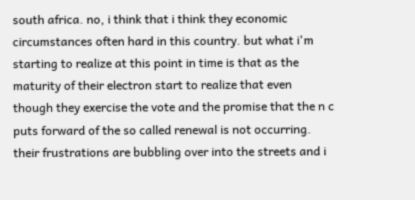south africa. no, i think that i think they economic circumstances often hard in this country. but what i'm starting to realize at this point in time is that as the maturity of their electron start to realize that even though they exercise the vote and the promise that the n c puts forward of the so called renewal is not occurring. their frustrations are bubbling over into the streets and i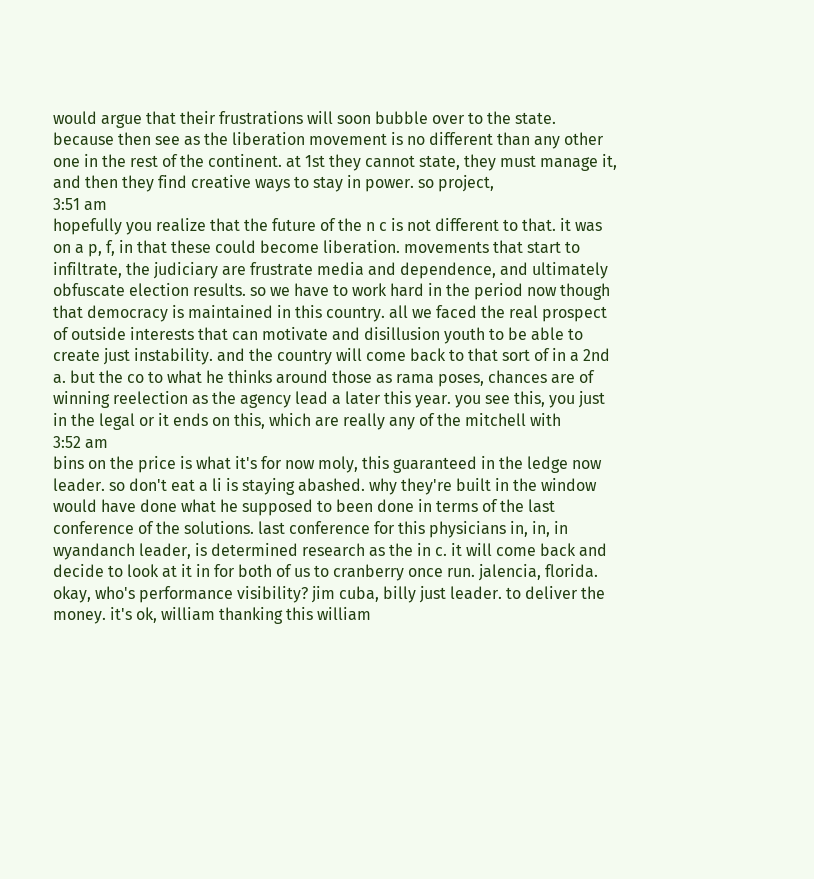would argue that their frustrations will soon bubble over to the state. because then see as the liberation movement is no different than any other one in the rest of the continent. at 1st they cannot state, they must manage it, and then they find creative ways to stay in power. so project,
3:51 am
hopefully you realize that the future of the n c is not different to that. it was on a p, f, in that these could become liberation. movements that start to infiltrate, the judiciary are frustrate media and dependence, and ultimately obfuscate election results. so we have to work hard in the period now though that democracy is maintained in this country. all we faced the real prospect of outside interests that can motivate and disillusion youth to be able to create just instability. and the country will come back to that sort of in a 2nd a. but the co to what he thinks around those as rama poses, chances are of winning reelection as the agency lead a later this year. you see this, you just in the legal or it ends on this, which are really any of the mitchell with
3:52 am
bins on the price is what it's for now moly, this guaranteed in the ledge now leader. so don't eat a li is staying abashed. why they're built in the window would have done what he supposed to been done in terms of the last conference of the solutions. last conference for this physicians in, in, in wyandanch leader, is determined research as the in c. it will come back and decide to look at it in for both of us to cranberry once run. jalencia, florida. okay, who's performance visibility? jim cuba, billy just leader. to deliver the money. it's ok, william thanking this william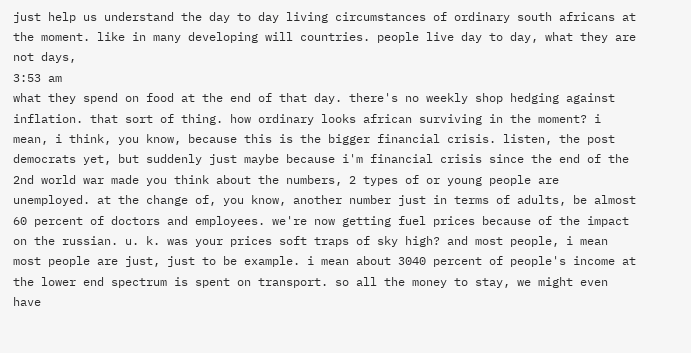just help us understand the day to day living circumstances of ordinary south africans at the moment. like in many developing will countries. people live day to day, what they are not days,
3:53 am
what they spend on food at the end of that day. there's no weekly shop hedging against inflation. that sort of thing. how ordinary looks african surviving in the moment? i mean, i think, you know, because this is the bigger financial crisis. listen, the post democrats yet, but suddenly just maybe because i'm financial crisis since the end of the 2nd world war made you think about the numbers, 2 types of or young people are unemployed. at the change of, you know, another number just in terms of adults, be almost 60 percent of doctors and employees. we're now getting fuel prices because of the impact on the russian. u. k. was your prices soft traps of sky high? and most people, i mean most people are just, just to be example. i mean about 3040 percent of people's income at the lower end spectrum is spent on transport. so all the money to stay, we might even have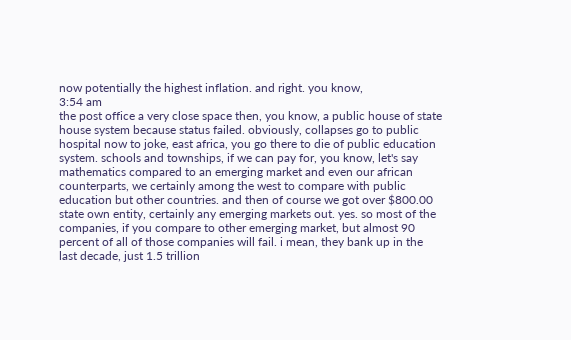now potentially the highest inflation. and right. you know,
3:54 am
the post office a very close space then, you know, a public house of state house system because status failed. obviously, collapses go to public hospital now to joke, east africa, you go there to die of public education system. schools and townships, if we can pay for, you know, let's say mathematics compared to an emerging market and even our african counterparts, we certainly among the west to compare with public education but other countries. and then of course we got over $800.00 state own entity, certainly any emerging markets out. yes. so most of the companies, if you compare to other emerging market, but almost 90 percent of all of those companies will fail. i mean, they bank up in the last decade, just 1.5 trillion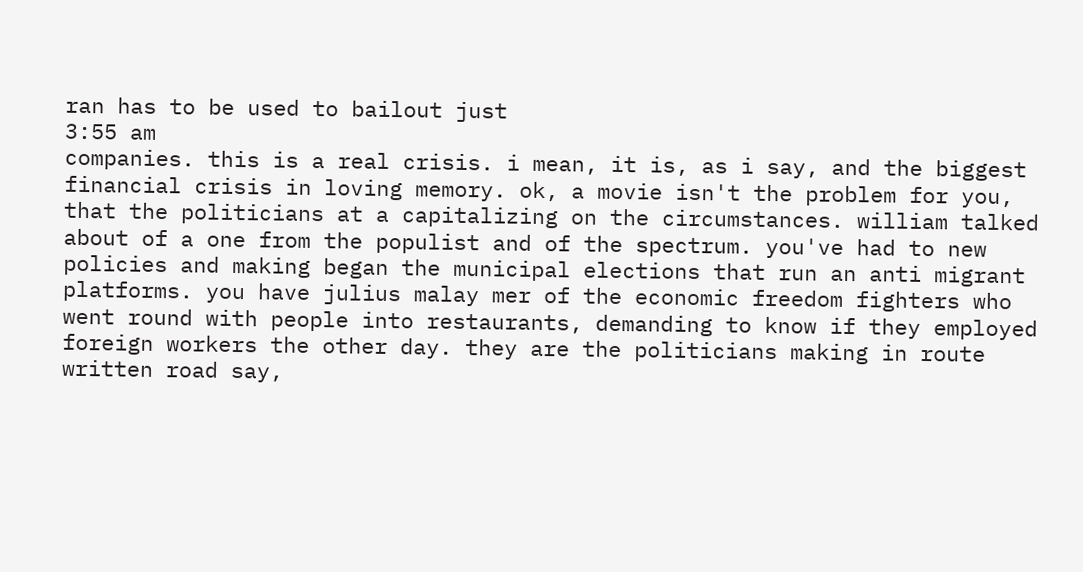ran has to be used to bailout just
3:55 am
companies. this is a real crisis. i mean, it is, as i say, and the biggest financial crisis in loving memory. ok, a movie isn't the problem for you, that the politicians at a capitalizing on the circumstances. william talked about of a one from the populist and of the spectrum. you've had to new policies and making began the municipal elections that run an anti migrant platforms. you have julius malay mer of the economic freedom fighters who went round with people into restaurants, demanding to know if they employed foreign workers the other day. they are the politicians making in route written road say,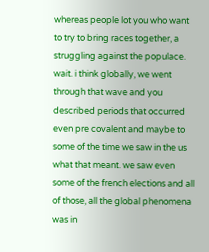whereas people lot you who want to try to bring races together, a struggling against the populace. wait. i think globally, we went through that wave and you described periods that occurred even pre covalent and maybe to some of the time we saw in the us what that meant. we saw even some of the french elections and all of those, all the global phenomena was in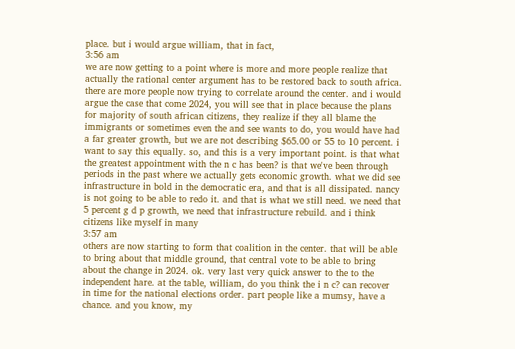place. but i would argue william, that in fact,
3:56 am
we are now getting to a point where is more and more people realize that actually the rational center argument has to be restored back to south africa. there are more people now trying to correlate around the center. and i would argue the case that come 2024, you will see that in place because the plans for majority of south african citizens, they realize if they all blame the immigrants or sometimes even the and see wants to do, you would have had a far greater growth, but we are not describing $65.00 or 55 to 10 percent. i want to say this equally. so, and this is a very important point. is that what the greatest appointment with the n c has been? is that we've been through periods in the past where we actually gets economic growth. what we did see infrastructure in bold in the democratic era, and that is all dissipated. nancy is not going to be able to redo it. and that is what we still need. we need that 5 percent g d p growth, we need that infrastructure rebuild. and i think citizens like myself in many
3:57 am
others are now starting to form that coalition in the center. that will be able to bring about that middle ground, that central vote to be able to bring about the change in 2024. ok. very last very quick answer to the to the independent hare. at the table, william, do you think the i n c? can recover in time for the national elections order. part people like a mumsy, have a chance. and you know, my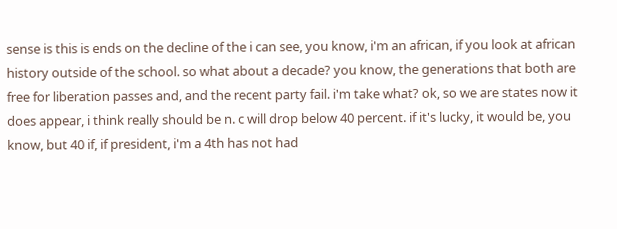sense is this is ends on the decline of the i can see, you know, i'm an african, if you look at african history outside of the school. so what about a decade? you know, the generations that both are free for liberation passes and, and the recent party fail. i'm take what? ok, so we are states now it does appear, i think really should be n. c will drop below 40 percent. if it's lucky, it would be, you know, but 40 if, if president, i'm a 4th has not had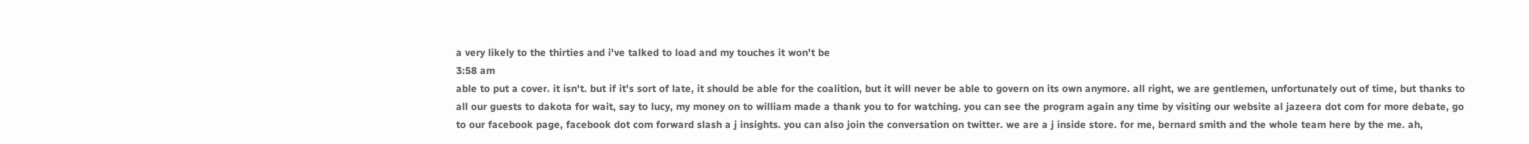a very likely to the thirties and i've talked to load and my touches it won't be
3:58 am
able to put a cover. it isn't. but if it's sort of late, it should be able for the coalition, but it will never be able to govern on its own anymore. all right, we are gentlemen, unfortunately out of time, but thanks to all our guests to dakota for wait, say to lucy, my money on to william made a thank you to for watching. you can see the program again any time by visiting our website al jazeera dot com for more debate, go to our facebook page, facebook dot com forward slash a j insights. you can also join the conversation on twitter. we are a j inside store. for me, bernard smith and the whole team here by the me. ah,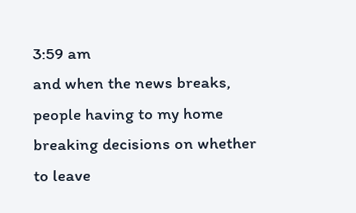3:59 am
and when the news breaks, people having to my home breaking decisions on whether to leave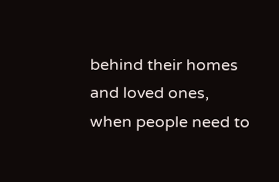behind their homes and loved ones, when people need to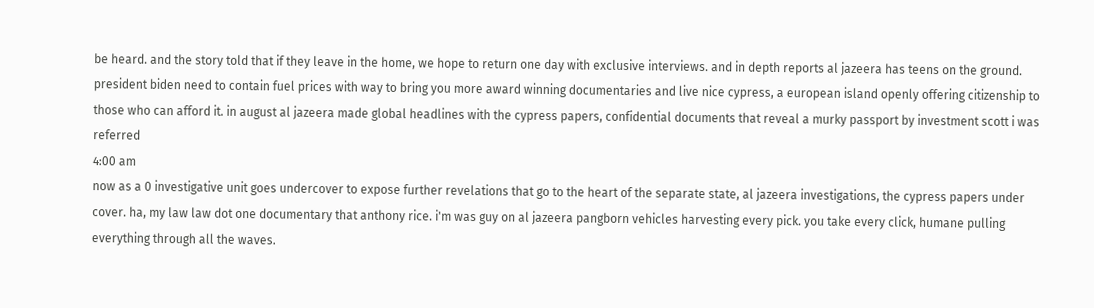be heard. and the story told that if they leave in the home, we hope to return one day with exclusive interviews. and in depth reports al jazeera has teens on the ground. president biden need to contain fuel prices with way to bring you more award winning documentaries and live nice cypress, a european island openly offering citizenship to those who can afford it. in august al jazeera made global headlines with the cypress papers, confidential documents that reveal a murky passport by investment scott i was referred
4:00 am
now as a 0 investigative unit goes undercover to expose further revelations that go to the heart of the separate state, al jazeera investigations, the cypress papers under cover. ha, my law law dot one documentary that anthony rice. i'm was guy on al jazeera pangborn vehicles harvesting every pick. you take every click, humane pulling everything through all the waves.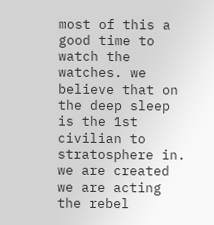most of this a good time to watch the watches. we believe that on the deep sleep is the 1st civilian to stratosphere in. we are created we are acting the rebel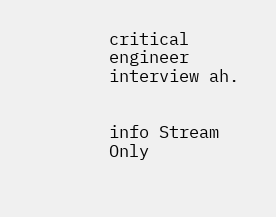critical engineer interview ah.


info Stream Only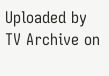Uploaded by TV Archive on